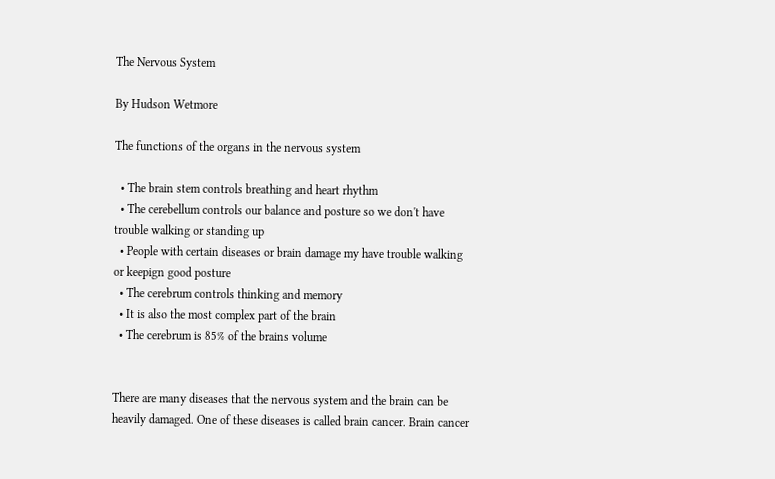The Nervous System

By Hudson Wetmore

The functions of the organs in the nervous system

  • The brain stem controls breathing and heart rhythm
  • The cerebellum controls our balance and posture so we don't have trouble walking or standing up
  • People with certain diseases or brain damage my have trouble walking or keepign good posture
  • The cerebrum controls thinking and memory
  • It is also the most complex part of the brain
  • The cerebrum is 85% of the brains volume


There are many diseases that the nervous system and the brain can be heavily damaged. One of these diseases is called brain cancer. Brain cancer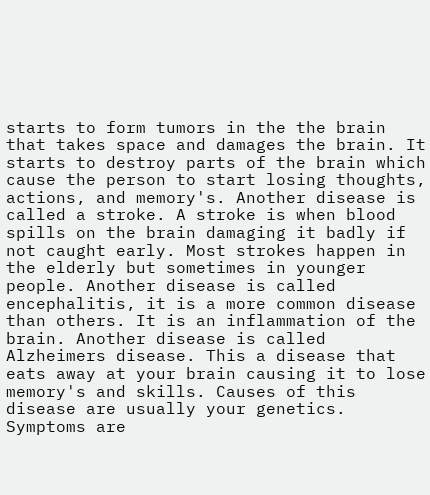starts to form tumors in the the brain that takes space and damages the brain. It starts to destroy parts of the brain which cause the person to start losing thoughts, actions, and memory's. Another disease is called a stroke. A stroke is when blood spills on the brain damaging it badly if not caught early. Most strokes happen in the elderly but sometimes in younger people. Another disease is called encephalitis, it is a more common disease than others. It is an inflammation of the brain. Another disease is called Alzheimers disease. This a disease that eats away at your brain causing it to lose memory's and skills. Causes of this disease are usually your genetics. Symptoms are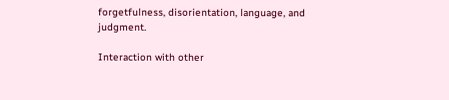forgetfulness, disorientation, language, and judgment.

Interaction with other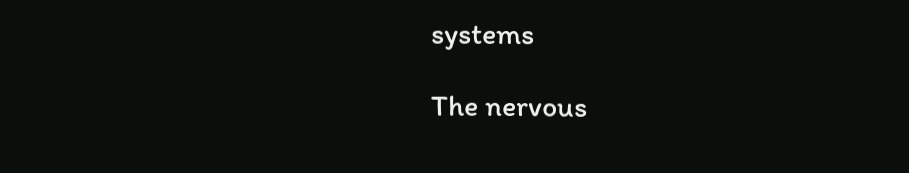systems

The nervous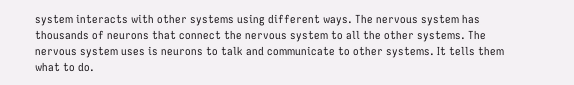system interacts with other systems using different ways. The nervous system has thousands of neurons that connect the nervous system to all the other systems. The nervous system uses is neurons to talk and communicate to other systems. It tells them what to do.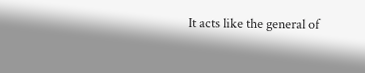It acts like the general of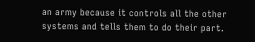an army because it controls all the other systems and tells them to do their part.